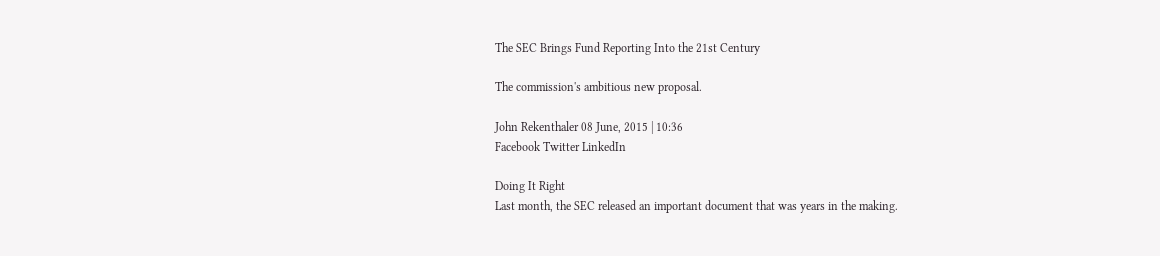The SEC Brings Fund Reporting Into the 21st Century

The commission's ambitious new proposal.

John Rekenthaler 08 June, 2015 | 10:36
Facebook Twitter LinkedIn

Doing It Right
Last month, the SEC released an important document that was years in the making.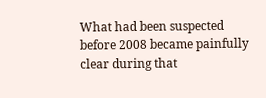What had been suspected before 2008 became painfully clear during that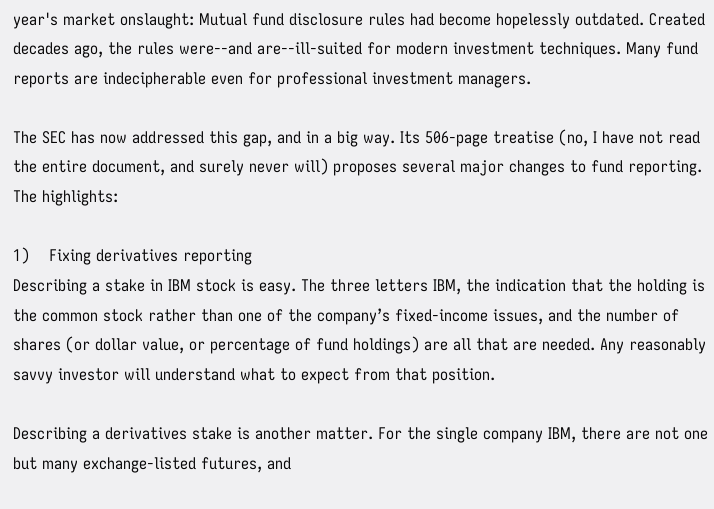year's market onslaught: Mutual fund disclosure rules had become hopelessly outdated. Created decades ago, the rules were--and are--ill-suited for modern investment techniques. Many fund reports are indecipherable even for professional investment managers.

The SEC has now addressed this gap, and in a big way. Its 506-page treatise (no, I have not read the entire document, and surely never will) proposes several major changes to fund reporting. The highlights:

1)    Fixing derivatives reporting
Describing a stake in IBM stock is easy. The three letters IBM, the indication that the holding is the common stock rather than one of the company’s fixed-income issues, and the number of shares (or dollar value, or percentage of fund holdings) are all that are needed. Any reasonably savvy investor will understand what to expect from that position.

Describing a derivatives stake is another matter. For the single company IBM, there are not one but many exchange-listed futures, and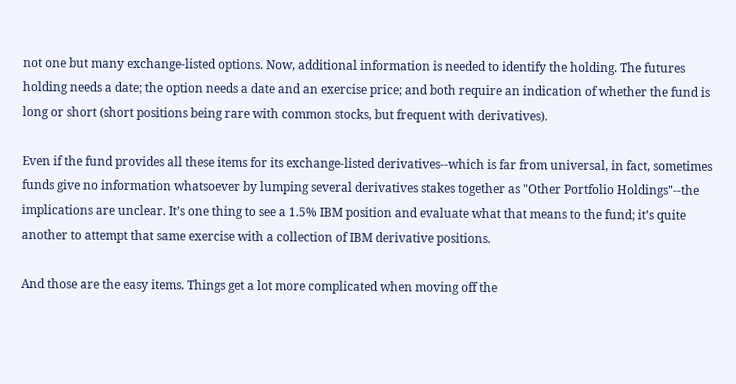not one but many exchange-listed options. Now, additional information is needed to identify the holding. The futures holding needs a date; the option needs a date and an exercise price; and both require an indication of whether the fund is long or short (short positions being rare with common stocks, but frequent with derivatives).

Even if the fund provides all these items for its exchange-listed derivatives--which is far from universal, in fact, sometimes funds give no information whatsoever by lumping several derivatives stakes together as "Other Portfolio Holdings"--the implications are unclear. It’s one thing to see a 1.5% IBM position and evaluate what that means to the fund; it’s quite another to attempt that same exercise with a collection of IBM derivative positions.

And those are the easy items. Things get a lot more complicated when moving off the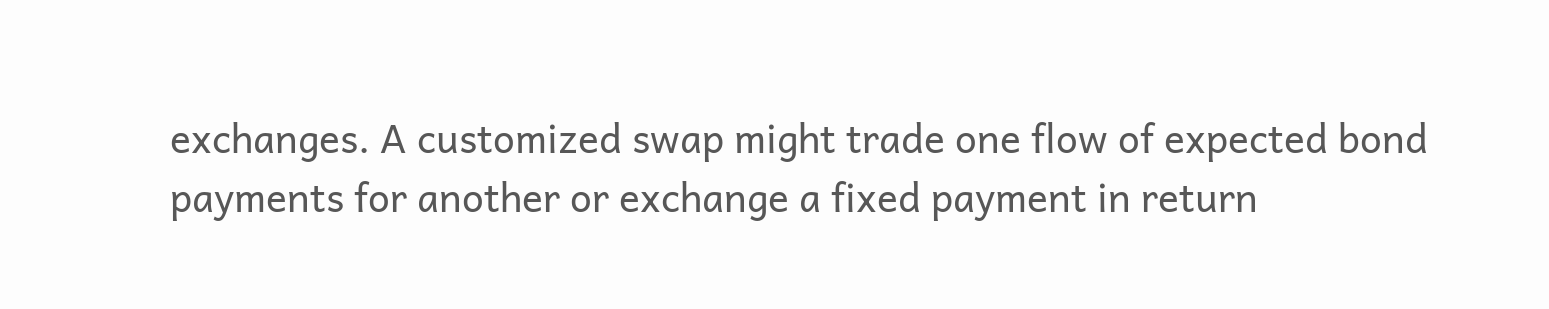exchanges. A customized swap might trade one flow of expected bond payments for another or exchange a fixed payment in return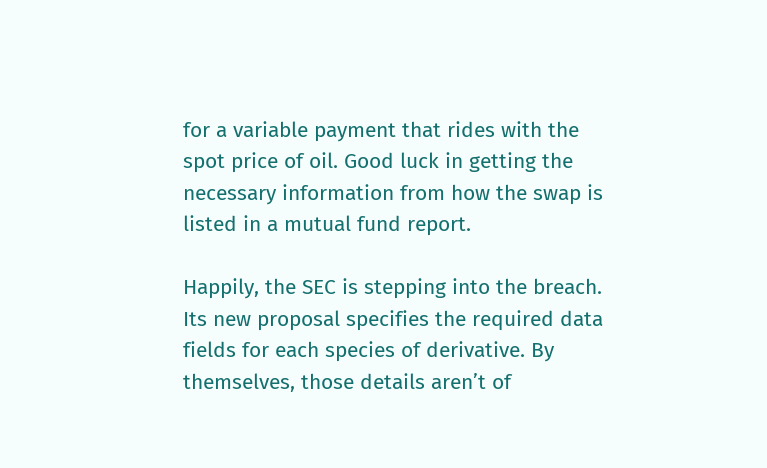for a variable payment that rides with the spot price of oil. Good luck in getting the necessary information from how the swap is listed in a mutual fund report.

Happily, the SEC is stepping into the breach. Its new proposal specifies the required data fields for each species of derivative. By themselves, those details aren’t of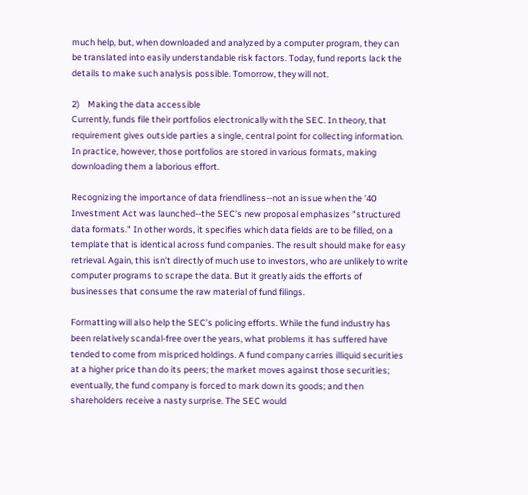much help, but, when downloaded and analyzed by a computer program, they can be translated into easily understandable risk factors. Today, fund reports lack the details to make such analysis possible. Tomorrow, they will not.

2)    Making the data accessible
Currently, funds file their portfolios electronically with the SEC. In theory, that requirement gives outside parties a single, central point for collecting information. In practice, however, those portfolios are stored in various formats, making downloading them a laborious effort.

Recognizing the importance of data friendliness--not an issue when the ’40 Investment Act was launched--the SEC’s new proposal emphasizes "structured data formats." In other words, it specifies which data fields are to be filled, on a template that is identical across fund companies. The result should make for easy retrieval. Again, this isn’t directly of much use to investors, who are unlikely to write computer programs to scrape the data. But it greatly aids the efforts of businesses that consume the raw material of fund filings.

Formatting will also help the SEC’s policing efforts. While the fund industry has been relatively scandal-free over the years, what problems it has suffered have tended to come from mispriced holdings. A fund company carries illiquid securities at a higher price than do its peers; the market moves against those securities; eventually, the fund company is forced to mark down its goods; and then shareholders receive a nasty surprise. The SEC would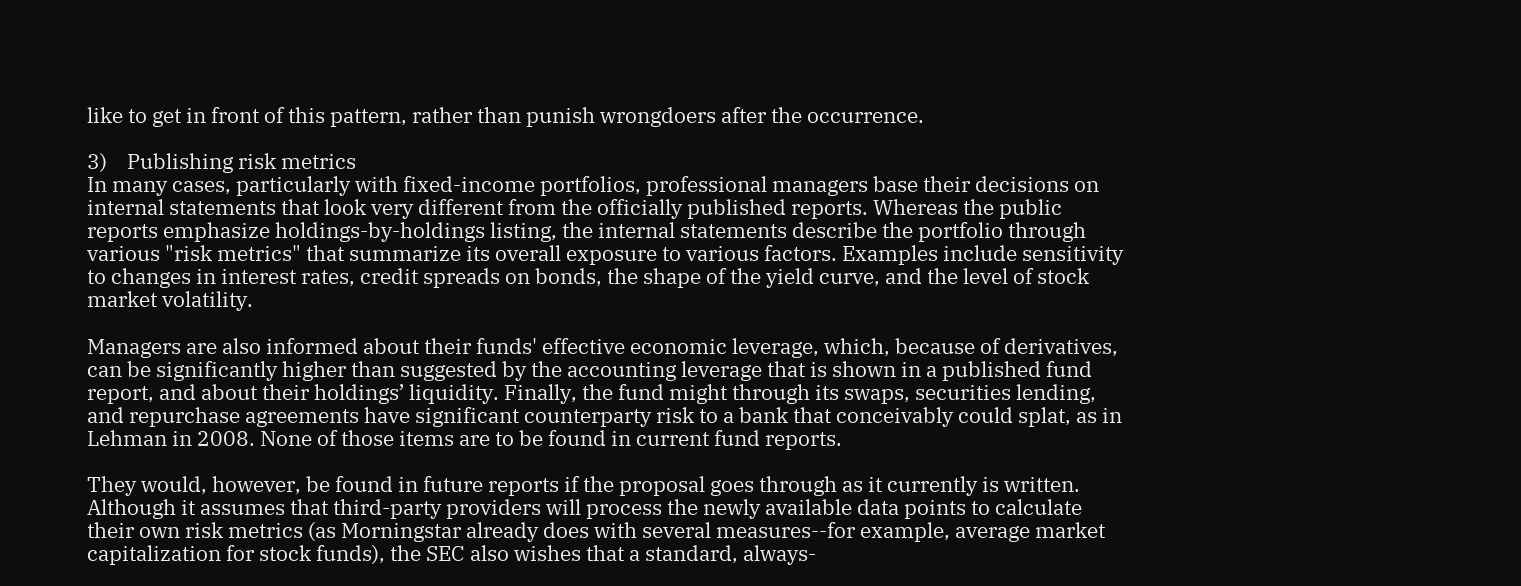like to get in front of this pattern, rather than punish wrongdoers after the occurrence.

3)    Publishing risk metrics
In many cases, particularly with fixed-income portfolios, professional managers base their decisions on internal statements that look very different from the officially published reports. Whereas the public reports emphasize holdings-by-holdings listing, the internal statements describe the portfolio through various "risk metrics" that summarize its overall exposure to various factors. Examples include sensitivity to changes in interest rates, credit spreads on bonds, the shape of the yield curve, and the level of stock market volatility.

Managers are also informed about their funds' effective economic leverage, which, because of derivatives, can be significantly higher than suggested by the accounting leverage that is shown in a published fund report, and about their holdings’ liquidity. Finally, the fund might through its swaps, securities lending, and repurchase agreements have significant counterparty risk to a bank that conceivably could splat, as in Lehman in 2008. None of those items are to be found in current fund reports.

They would, however, be found in future reports if the proposal goes through as it currently is written. Although it assumes that third-party providers will process the newly available data points to calculate their own risk metrics (as Morningstar already does with several measures--for example, average market capitalization for stock funds), the SEC also wishes that a standard, always-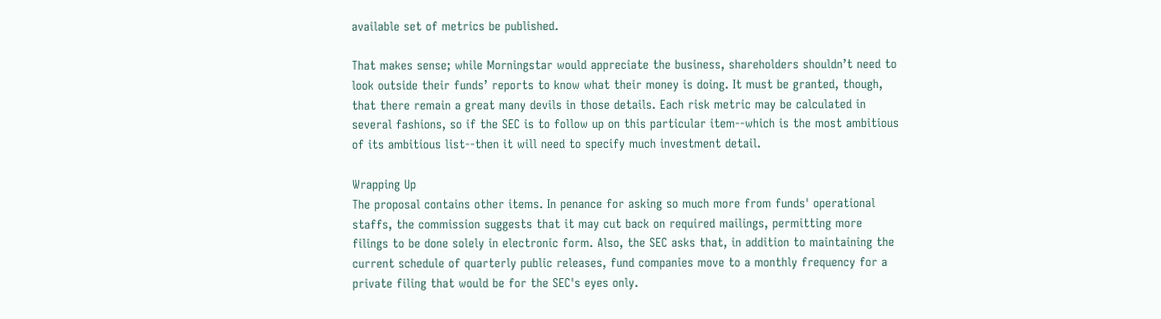available set of metrics be published.

That makes sense; while Morningstar would appreciate the business, shareholders shouldn’t need to look outside their funds’ reports to know what their money is doing. It must be granted, though, that there remain a great many devils in those details. Each risk metric may be calculated in several fashions, so if the SEC is to follow up on this particular item--which is the most ambitious of its ambitious list--then it will need to specify much investment detail.

Wrapping Up
The proposal contains other items. In penance for asking so much more from funds' operational staffs, the commission suggests that it may cut back on required mailings, permitting more filings to be done solely in electronic form. Also, the SEC asks that, in addition to maintaining the current schedule of quarterly public releases, fund companies move to a monthly frequency for a private filing that would be for the SEC's eyes only.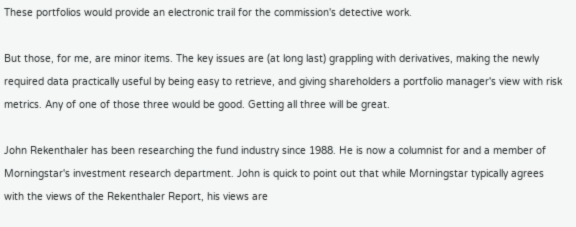These portfolios would provide an electronic trail for the commission's detective work.

But those, for me, are minor items. The key issues are (at long last) grappling with derivatives, making the newly required data practically useful by being easy to retrieve, and giving shareholders a portfolio manager's view with risk metrics. Any of one of those three would be good. Getting all three will be great.

John Rekenthaler has been researching the fund industry since 1988. He is now a columnist for and a member of Morningstar's investment research department. John is quick to point out that while Morningstar typically agrees with the views of the Rekenthaler Report, his views are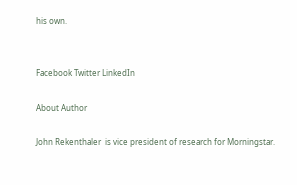his own.


Facebook Twitter LinkedIn

About Author

John Rekenthaler  is vice president of research for Morningstar.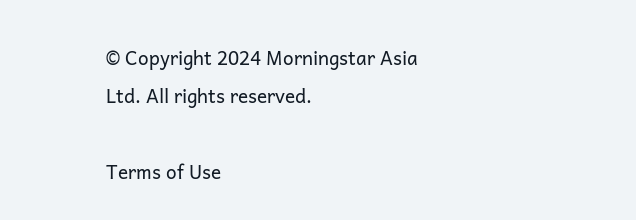© Copyright 2024 Morningstar Asia Ltd. All rights reserved.

Terms of Use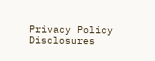Privacy Policy         Disclosures